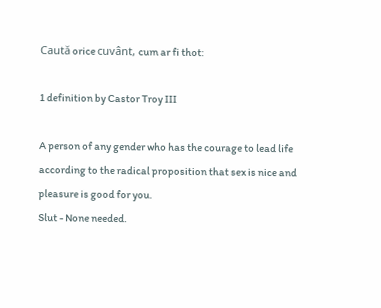Caută orice cuvânt, cum ar fi thot:

1 definition by Castor Troy III

A person of any gender who has the courage to lead life according to the radical proposition that sex is nice and pleasure is good for you.
Slut - None needed.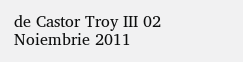de Castor Troy III 02 Noiembrie 2011